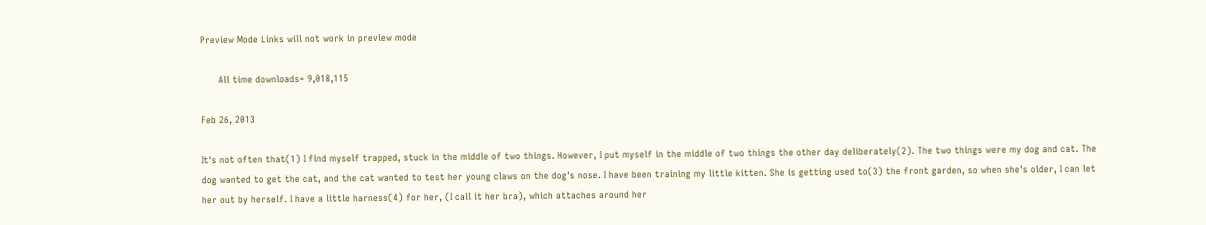Preview Mode Links will not work in preview mode

      All time downloads= 9,018,115

Feb 26, 2013

It's not often that(1) I find myself trapped, stuck in the middle of two things. However, I put myself in the middle of two things the other day deliberately(2). The two things were my dog and cat. The dog wanted to get the cat, and the cat wanted to test her young claws on the dog's nose. I have been training my little kitten. She is getting used to(3) the front garden, so when she's older, I can let her out by herself. I have a little harness(4) for her, (I call it her bra), which attaches around her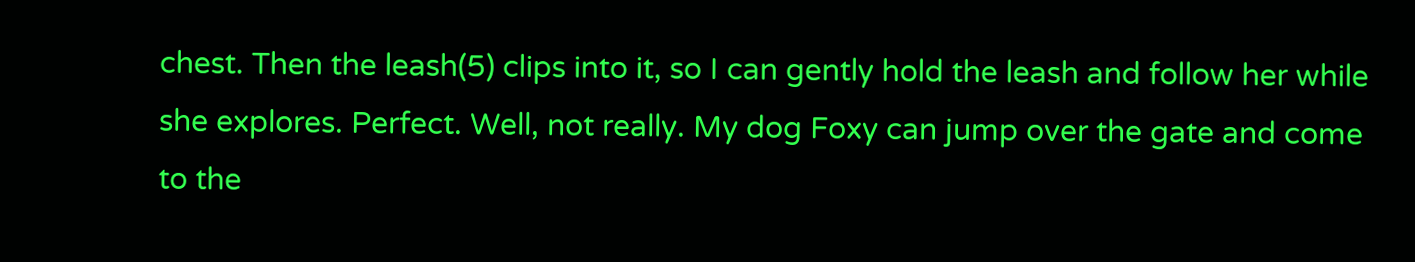chest. Then the leash(5) clips into it, so I can gently hold the leash and follow her while she explores. Perfect. Well, not really. My dog Foxy can jump over the gate and come to the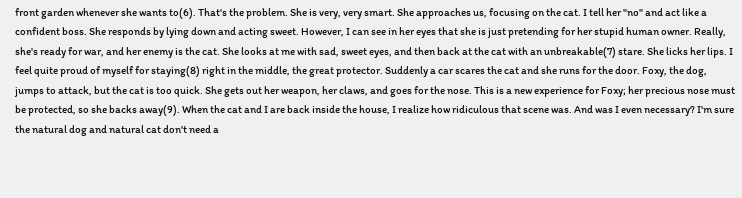front garden whenever she wants to(6). That's the problem. She is very, very smart. She approaches us, focusing on the cat. I tell her "no" and act like a confident boss. She responds by lying down and acting sweet. However, I can see in her eyes that she is just pretending for her stupid human owner. Really, she's ready for war, and her enemy is the cat. She looks at me with sad, sweet eyes, and then back at the cat with an unbreakable(7) stare. She licks her lips. I feel quite proud of myself for staying(8) right in the middle, the great protector. Suddenly a car scares the cat and she runs for the door. Foxy, the dog, jumps to attack, but the cat is too quick. She gets out her weapon, her claws, and goes for the nose. This is a new experience for Foxy; her precious nose must be protected, so she backs away(9). When the cat and I are back inside the house, I realize how ridiculous that scene was. And was I even necessary? I'm sure the natural dog and natural cat don't need a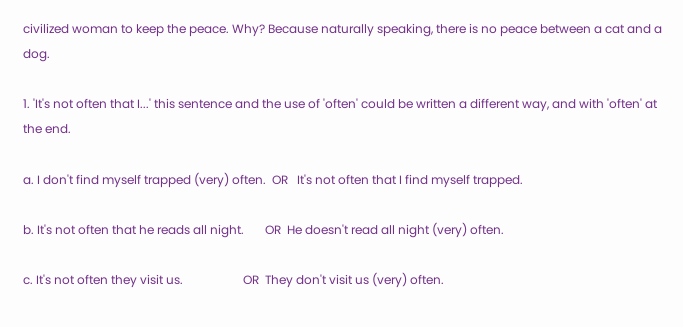civilized woman to keep the peace. Why? Because naturally speaking, there is no peace between a cat and a dog.

1. 'It's not often that I...' this sentence and the use of 'often' could be written a different way, and with 'often' at the end.

a. I don't find myself trapped (very) often.  OR   It's not often that I find myself trapped.

b. It's not often that he reads all night.       OR  He doesn't read all night (very) often.

c. It's not often they visit us.                    OR  They don't visit us (very) often.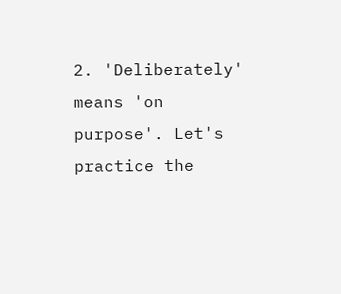2. 'Deliberately' means 'on purpose'. Let's practice the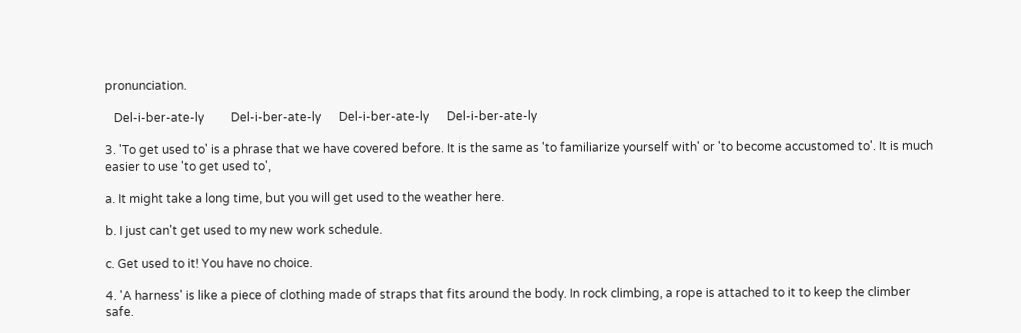pronunciation.

   Del-i-ber-ate-ly         Del-i-ber-ate-ly      Del-i-ber-ate-ly      Del-i-ber-ate-ly

3. 'To get used to' is a phrase that we have covered before. It is the same as 'to familiarize yourself with' or 'to become accustomed to'. It is much easier to use 'to get used to',

a. It might take a long time, but you will get used to the weather here.

b. I just can't get used to my new work schedule.

c. Get used to it! You have no choice.

4. 'A harness' is like a piece of clothing made of straps that fits around the body. In rock climbing, a rope is attached to it to keep the climber safe.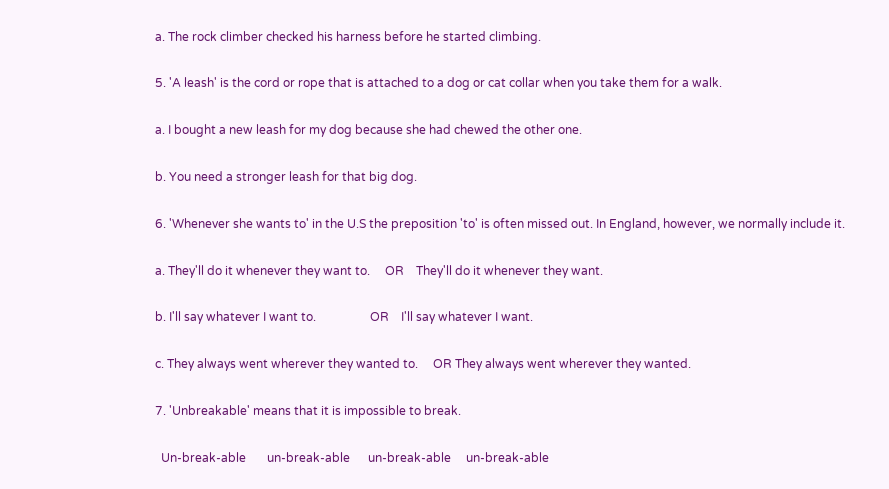a. The rock climber checked his harness before he started climbing.

5. 'A leash' is the cord or rope that is attached to a dog or cat collar when you take them for a walk.

a. I bought a new leash for my dog because she had chewed the other one.

b. You need a stronger leash for that big dog.

6. 'Whenever she wants to' in the U.S the preposition 'to' is often missed out. In England, however, we normally include it.

a. They'll do it whenever they want to.     OR    They'll do it whenever they want.

b. I'll say whatever I want to.                  OR    I'll say whatever I want.

c. They always went wherever they wanted to.     OR They always went wherever they wanted.

7. 'Unbreakable' means that it is impossible to break.

  Un-break-able       un-break-able      un-break-able     un-break-able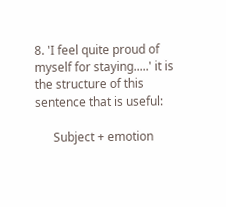8. 'I feel quite proud of myself for staying.....' it is the structure of this sentence that is useful:

      Subject + emotion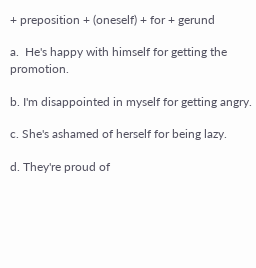+ preposition + (oneself) + for + gerund

a.  He's happy with himself for getting the promotion.

b. I'm disappointed in myself for getting angry.

c. She's ashamed of herself for being lazy.

d. They're proud of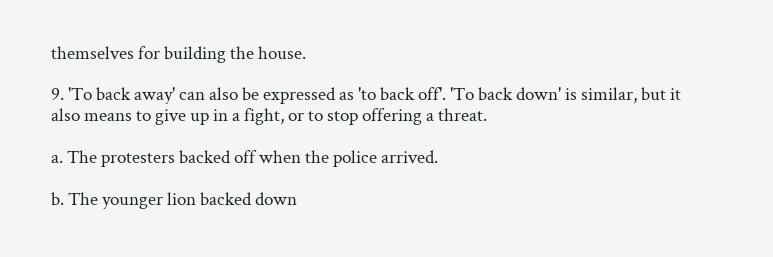themselves for building the house.

9. 'To back away' can also be expressed as 'to back off'. 'To back down' is similar, but it also means to give up in a fight, or to stop offering a threat.

a. The protesters backed off when the police arrived.

b. The younger lion backed down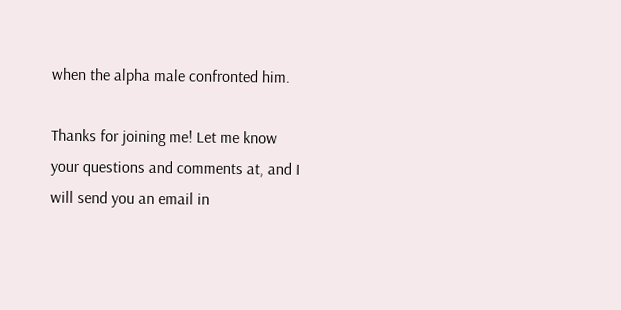when the alpha male confronted him.

Thanks for joining me! Let me know your questions and comments at, and I will send you an email in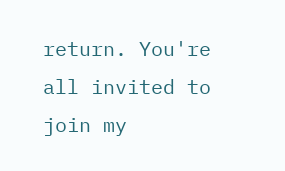return. You're all invited to join my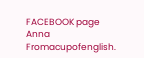FACEBOOK page Anna Fromacupofenglish.